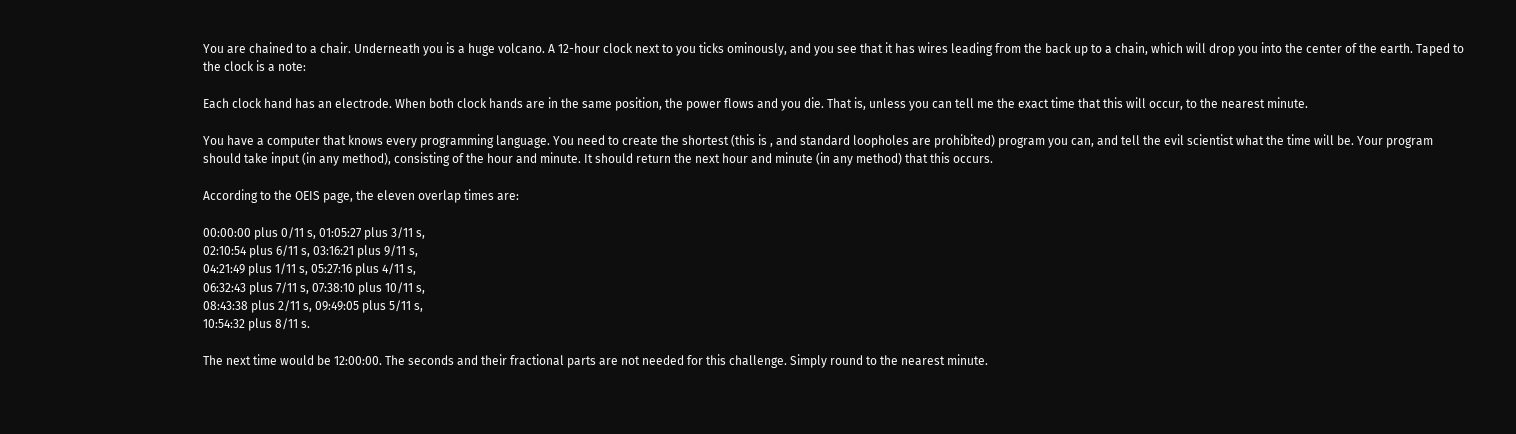You are chained to a chair. Underneath you is a huge volcano. A 12-hour clock next to you ticks ominously, and you see that it has wires leading from the back up to a chain, which will drop you into the center of the earth. Taped to the clock is a note:

Each clock hand has an electrode. When both clock hands are in the same position, the power flows and you die. That is, unless you can tell me the exact time that this will occur, to the nearest minute.

You have a computer that knows every programming language. You need to create the shortest (this is , and standard loopholes are prohibited) program you can, and tell the evil scientist what the time will be. Your program should take input (in any method), consisting of the hour and minute. It should return the next hour and minute (in any method) that this occurs.

According to the OEIS page, the eleven overlap times are:

00:00:00 plus 0/11 s, 01:05:27 plus 3/11 s,
02:10:54 plus 6/11 s, 03:16:21 plus 9/11 s,
04:21:49 plus 1/11 s, 05:27:16 plus 4/11 s,
06:32:43 plus 7/11 s, 07:38:10 plus 10/11 s,
08:43:38 plus 2/11 s, 09:49:05 plus 5/11 s,
10:54:32 plus 8/11 s.

The next time would be 12:00:00. The seconds and their fractional parts are not needed for this challenge. Simply round to the nearest minute.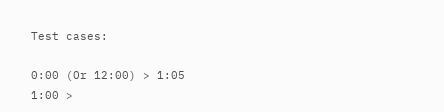Test cases:

0:00 (Or 12:00) > 1:05
1:00 >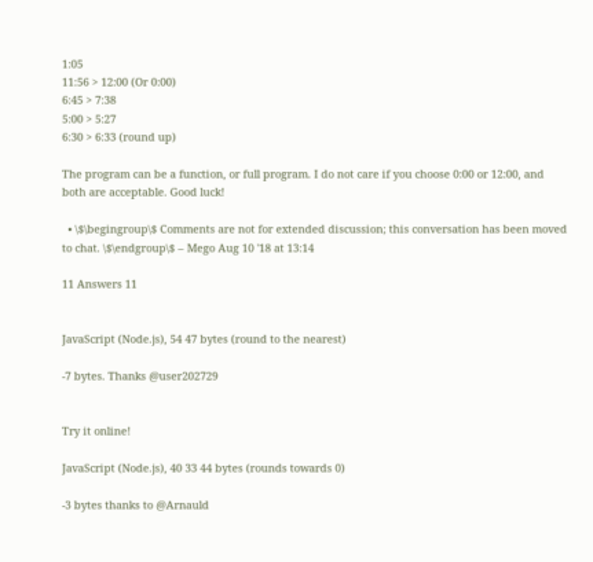1:05
11:56 > 12:00 (Or 0:00)
6:45 > 7:38
5:00 > 5:27
6:30 > 6:33 (round up)

The program can be a function, or full program. I do not care if you choose 0:00 or 12:00, and both are acceptable. Good luck!

  • \$\begingroup\$ Comments are not for extended discussion; this conversation has been moved to chat. \$\endgroup\$ – Mego Aug 10 '18 at 13:14

11 Answers 11


JavaScript (Node.js), 54 47 bytes (round to the nearest)

-7 bytes. Thanks @user202729


Try it online!

JavaScript (Node.js), 40 33 44 bytes (rounds towards 0)

-3 bytes thanks to @Arnauld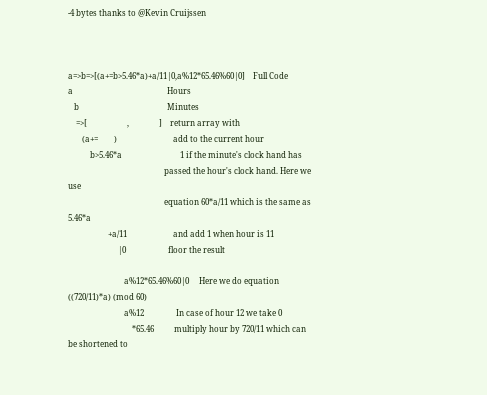-4 bytes thanks to @Kevin Cruijssen



a=>b=>[(a+=b>5.46*a)+a/11|0,a%12*65.46%60|0]    Full Code
a                                               Hours
   b                                            Minutes
    =>[                    ,               ]    return array with
       (a+=        )                            add to the current hour
           b>5.46*a                             1 if the minute's clock hand has
                                                passed the hour's clock hand. Here we use
                                                equation 60*a/11 which is the same as 5.46*a
                    +a/11                       and add 1 when hour is 11
                         |0                     floor the result

                            a%12*65.46%60|0     Here we do equation ((720/11)*a) (mod 60)
                            a%12                In case of hour 12 we take 0
                                *65.46          multiply hour by 720/11 which can be shortened to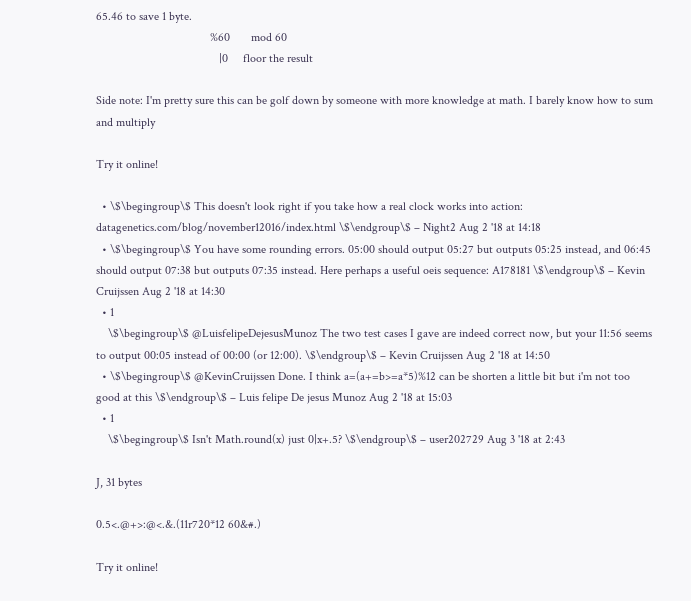65.46 to save 1 byte.
                                      %60       mod 60
                                         |0     floor the result

Side note: I'm pretty sure this can be golf down by someone with more knowledge at math. I barely know how to sum and multiply

Try it online!

  • \$\begingroup\$ This doesn't look right if you take how a real clock works into action: datagenetics.com/blog/november12016/index.html \$\endgroup\$ – Night2 Aug 2 '18 at 14:18
  • \$\begingroup\$ You have some rounding errors. 05:00 should output 05:27 but outputs 05:25 instead, and 06:45 should output 07:38 but outputs 07:35 instead. Here perhaps a useful oeis sequence: A178181 \$\endgroup\$ – Kevin Cruijssen Aug 2 '18 at 14:30
  • 1
    \$\begingroup\$ @LuisfelipeDejesusMunoz The two test cases I gave are indeed correct now, but your 11:56 seems to output 00:05 instead of 00:00 (or 12:00). \$\endgroup\$ – Kevin Cruijssen Aug 2 '18 at 14:50
  • \$\begingroup\$ @KevinCruijssen Done. I think a=(a+=b>=a*5)%12 can be shorten a little bit but i'm not too good at this \$\endgroup\$ – Luis felipe De jesus Munoz Aug 2 '18 at 15:03
  • 1
    \$\begingroup\$ Isn't Math.round(x) just 0|x+.5? \$\endgroup\$ – user202729 Aug 3 '18 at 2:43

J, 31 bytes

0.5<.@+>:@<.&.(11r720*12 60&#.)

Try it online!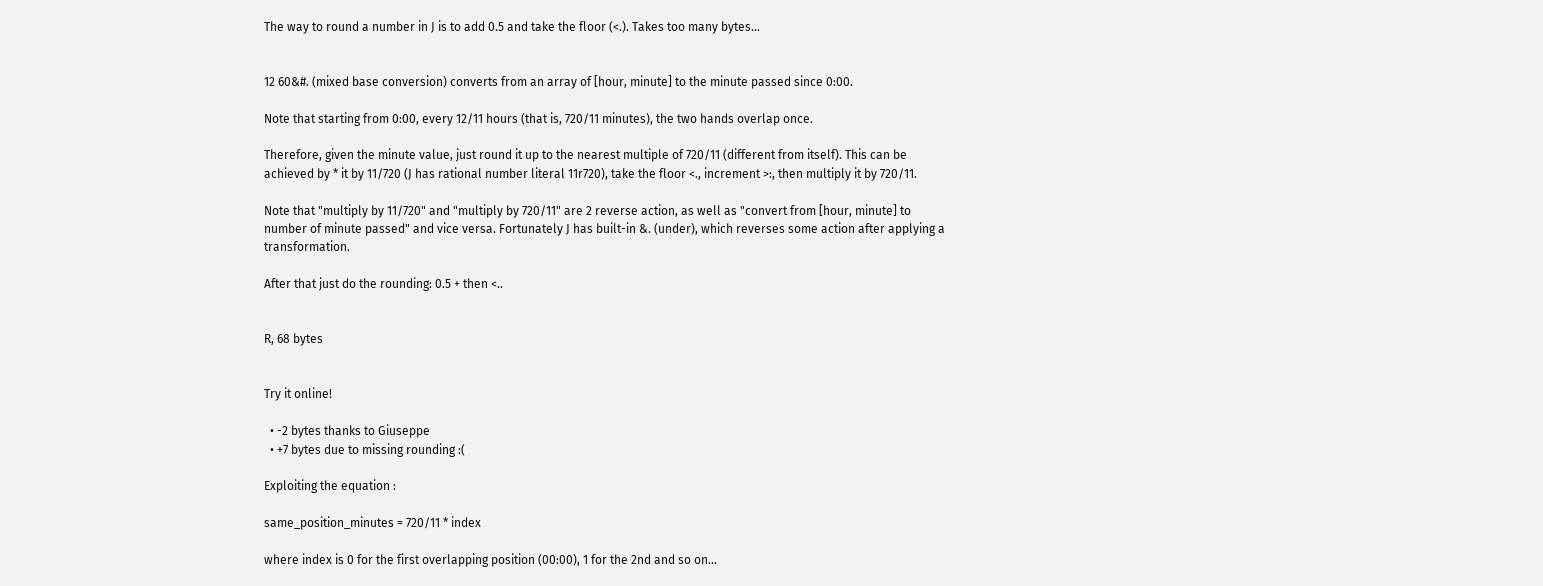The way to round a number in J is to add 0.5 and take the floor (<.). Takes too many bytes...


12 60&#. (mixed base conversion) converts from an array of [hour, minute] to the minute passed since 0:00.

Note that starting from 0:00, every 12/11 hours (that is, 720/11 minutes), the two hands overlap once.

Therefore, given the minute value, just round it up to the nearest multiple of 720/11 (different from itself). This can be achieved by * it by 11/720 (J has rational number literal 11r720), take the floor <., increment >:, then multiply it by 720/11.

Note that "multiply by 11/720" and "multiply by 720/11" are 2 reverse action, as well as "convert from [hour, minute] to number of minute passed" and vice versa. Fortunately J has built-in &. (under), which reverses some action after applying a transformation.

After that just do the rounding: 0.5 + then <..


R, 68 bytes


Try it online!

  • -2 bytes thanks to Giuseppe
  • +7 bytes due to missing rounding :(

Exploiting the equation :

same_position_minutes = 720/11 * index

where index is 0 for the first overlapping position (00:00), 1 for the 2nd and so on...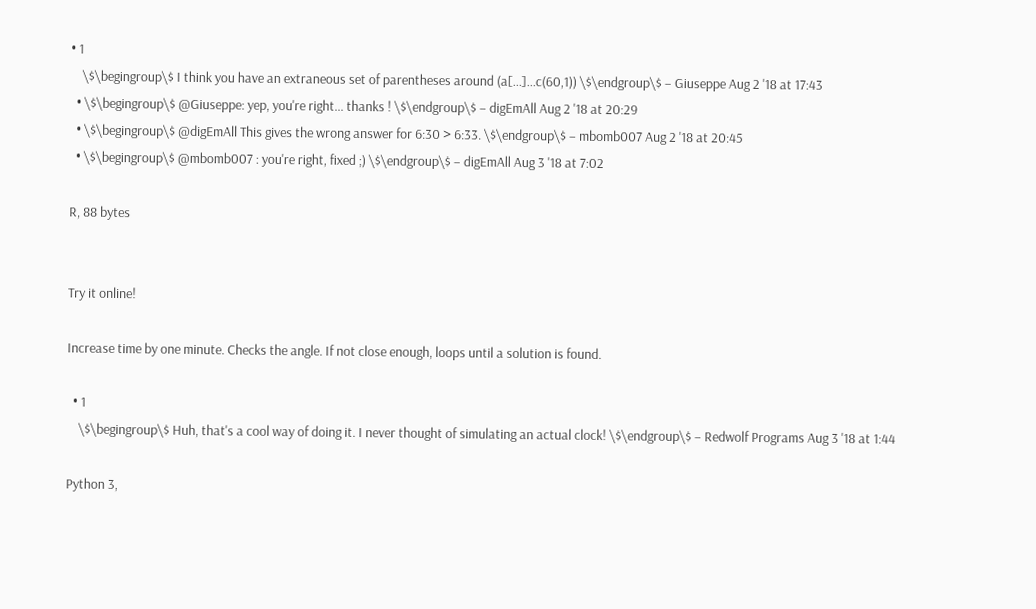• 1
    \$\begingroup\$ I think you have an extraneous set of parentheses around (a[...]...c(60,1)) \$\endgroup\$ – Giuseppe Aug 2 '18 at 17:43
  • \$\begingroup\$ @Giuseppe: yep, you're right... thanks ! \$\endgroup\$ – digEmAll Aug 2 '18 at 20:29
  • \$\begingroup\$ @digEmAll This gives the wrong answer for 6:30 > 6:33. \$\endgroup\$ – mbomb007 Aug 2 '18 at 20:45
  • \$\begingroup\$ @mbomb007 : you're right, fixed ;) \$\endgroup\$ – digEmAll Aug 3 '18 at 7:02

R, 88 bytes


Try it online!

Increase time by one minute. Checks the angle. If not close enough, loops until a solution is found.

  • 1
    \$\begingroup\$ Huh, that's a cool way of doing it. I never thought of simulating an actual clock! \$\endgroup\$ – Redwolf Programs Aug 3 '18 at 1:44

Python 3,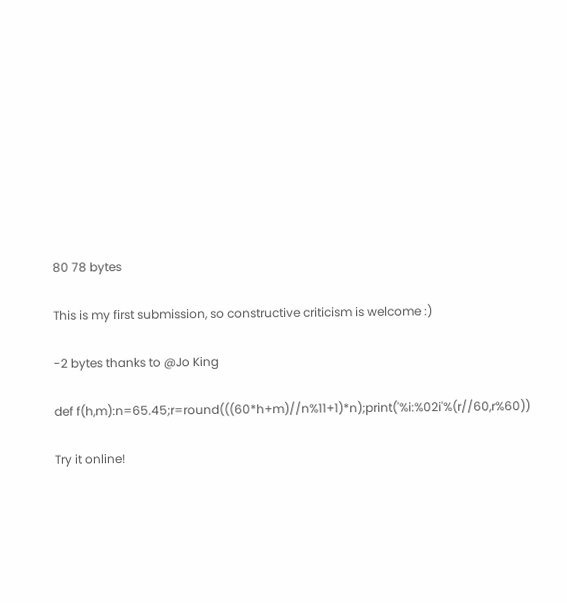80 78 bytes

This is my first submission, so constructive criticism is welcome :)

-2 bytes thanks to @Jo King

def f(h,m):n=65.45;r=round(((60*h+m)//n%11+1)*n);print('%i:%02i'%(r//60,r%60))

Try it online!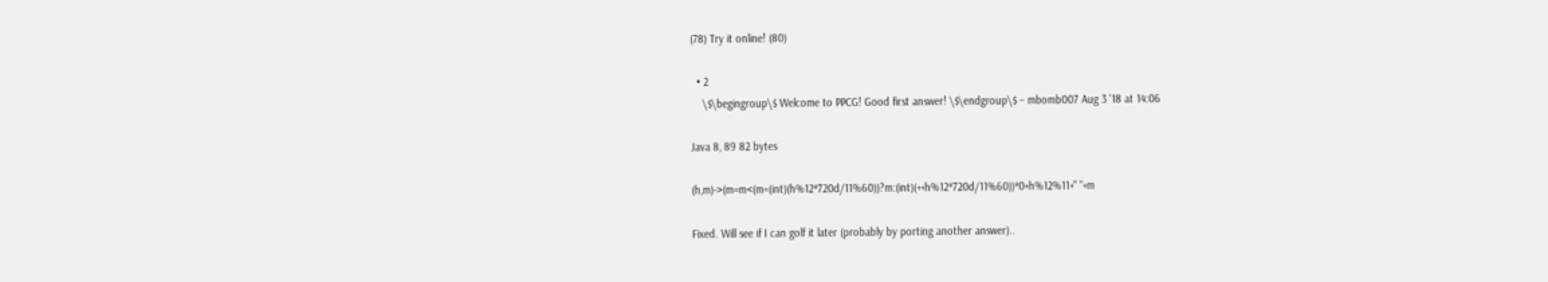(78) Try it online! (80)

  • 2
    \$\begingroup\$ Welcome to PPCG! Good first answer! \$\endgroup\$ – mbomb007 Aug 3 '18 at 14:06

Java 8, 89 82 bytes

(h,m)->(m=m<(m=(int)(h%12*720d/11%60))?m:(int)(++h%12*720d/11%60))*0+h%12%11+" "+m

Fixed. Will see if I can golf it later (probably by porting another answer)..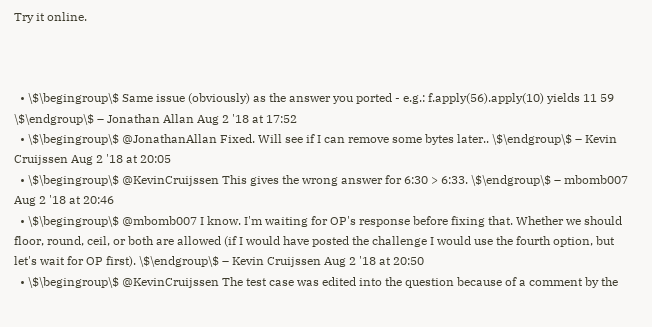Try it online.



  • \$\begingroup\$ Same issue (obviously) as the answer you ported - e.g.: f.apply(56).apply(10) yields 11 59 \$\endgroup\$ – Jonathan Allan Aug 2 '18 at 17:52
  • \$\begingroup\$ @JonathanAllan Fixed. Will see if I can remove some bytes later.. \$\endgroup\$ – Kevin Cruijssen Aug 2 '18 at 20:05
  • \$\begingroup\$ @KevinCruijssen This gives the wrong answer for 6:30 > 6:33. \$\endgroup\$ – mbomb007 Aug 2 '18 at 20:46
  • \$\begingroup\$ @mbomb007 I know. I'm waiting for OP's response before fixing that. Whether we should floor, round, ceil, or both are allowed (if I would have posted the challenge I would use the fourth option, but let's wait for OP first). \$\endgroup\$ – Kevin Cruijssen Aug 2 '18 at 20:50
  • \$\begingroup\$ @KevinCruijssen The test case was edited into the question because of a comment by the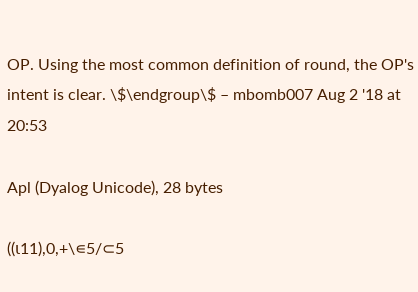OP. Using the most common definition of round, the OP's intent is clear. \$\endgroup\$ – mbomb007 Aug 2 '18 at 20:53

Apl (Dyalog Unicode), 28 bytes

((⍳11),0,+\∊5/⊂5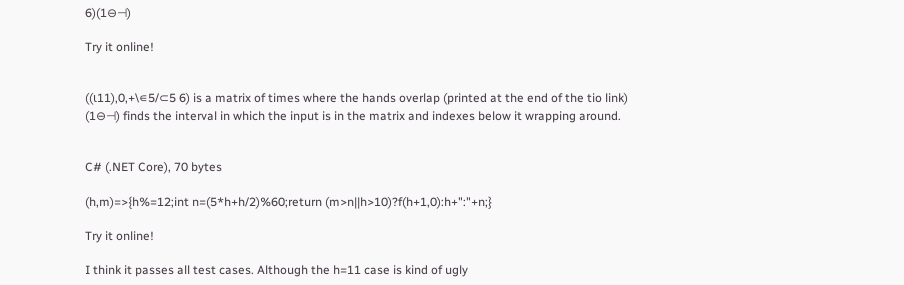6)(1⊖⊣)

Try it online!


((⍳11),0,+\∊5/⊂5 6) is a matrix of times where the hands overlap (printed at the end of the tio link)
(1⊖⊣) finds the interval in which the input is in the matrix and indexes below it wrapping around.


C# (.NET Core), 70 bytes

(h,m)=>{h%=12;int n=(5*h+h/2)%60;return (m>n||h>10)?f(h+1,0):h+":"+n;}

Try it online!

I think it passes all test cases. Although the h=11 case is kind of ugly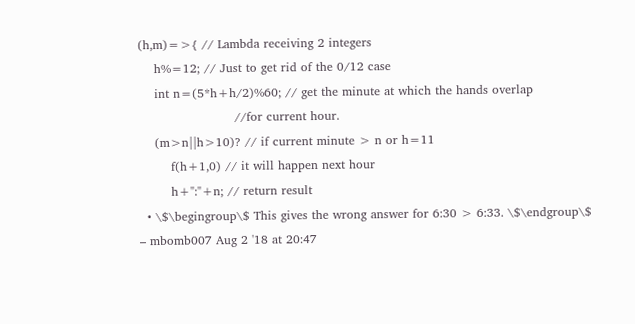(h,m)=>{ // Lambda receiving 2 integers
    h%=12; // Just to get rid of the 0/12 case
    int n=(5*h+h/2)%60; // get the minute at which the hands overlap
                        //for current hour.
    (m>n||h>10)? // if current minute > n or h=11
        f(h+1,0) // it will happen next hour
        h+":"+n; // return result
  • \$\begingroup\$ This gives the wrong answer for 6:30 > 6:33. \$\endgroup\$ – mbomb007 Aug 2 '18 at 20:47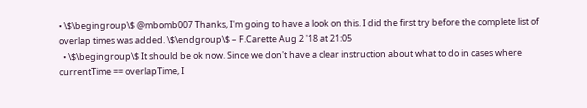• \$\begingroup\$ @mbomb007 Thanks, I'm going to have a look on this. I did the first try before the complete list of overlap times was added. \$\endgroup\$ – F.Carette Aug 2 '18 at 21:05
  • \$\begingroup\$ It should be ok now. Since we don't have a clear instruction about what to do in cases where currentTime == overlapTime, I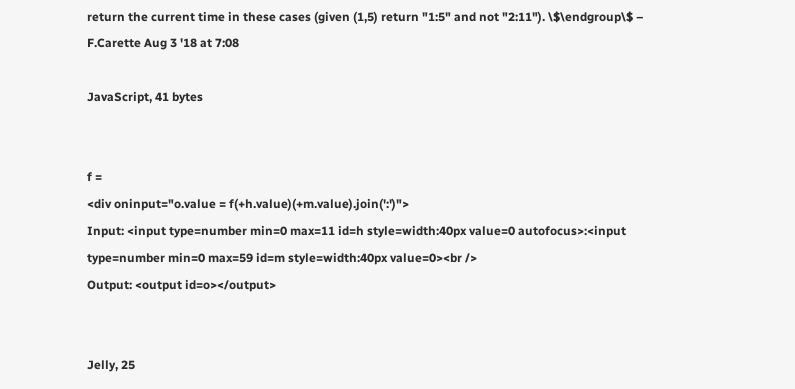return the current time in these cases (given (1,5) return "1:5" and not "2:11"). \$\endgroup\$ – F.Carette Aug 3 '18 at 7:08

JavaScript, 41 bytes


f =
<div oninput="o.value = f(+h.value)(+m.value).join(':')">
Input: <input type=number min=0 max=11 id=h style=width:40px value=0 autofocus>:<input type=number min=0 max=59 id=m style=width:40px value=0><br />
Output: <output id=o></output>


Jelly, 25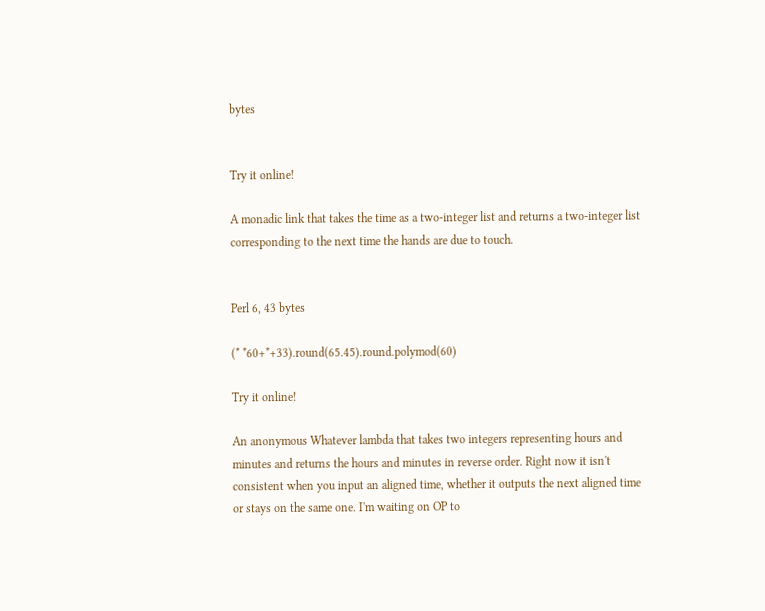bytes


Try it online!

A monadic link that takes the time as a two-integer list and returns a two-integer list corresponding to the next time the hands are due to touch.


Perl 6, 43 bytes

(* *60+*+33).round(65.45).round.polymod(60)

Try it online!

An anonymous Whatever lambda that takes two integers representing hours and minutes and returns the hours and minutes in reverse order. Right now it isn't consistent when you input an aligned time, whether it outputs the next aligned time or stays on the same one. I'm waiting on OP to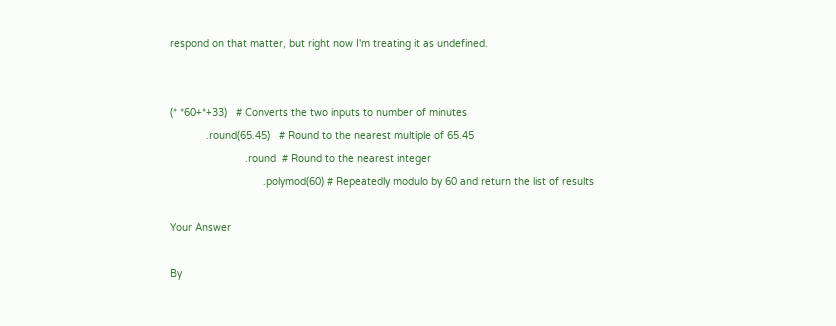respond on that matter, but right now I'm treating it as undefined.


(* *60+*+33)   # Converts the two inputs to number of minutes
            .round(65.45)   # Round to the nearest multiple of 65.45
                         .round  # Round to the nearest integer
                               .polymod(60) # Repeatedly modulo by 60 and return the list of results

Your Answer

By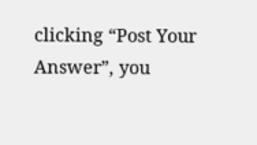clicking “Post Your Answer”, you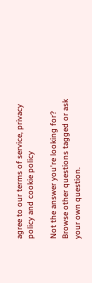agree to our terms of service, privacy policy and cookie policy

Not the answer you're looking for? Browse other questions tagged or ask your own question.